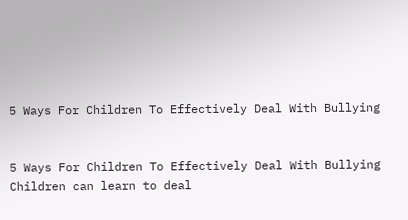5 Ways For Children To Effectively Deal With Bullying


5 Ways For Children To Effectively Deal With Bullying
Children can learn to deal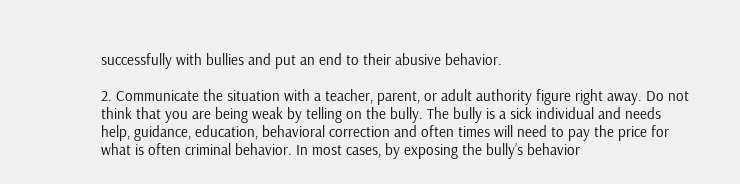successfully with bullies and put an end to their abusive behavior.

2. Communicate the situation with a teacher, parent, or adult authority figure right away. Do not think that you are being weak by telling on the bully. The bully is a sick individual and needs help, guidance, education, behavioral correction and often times will need to pay the price for what is often criminal behavior. In most cases, by exposing the bully’s behavior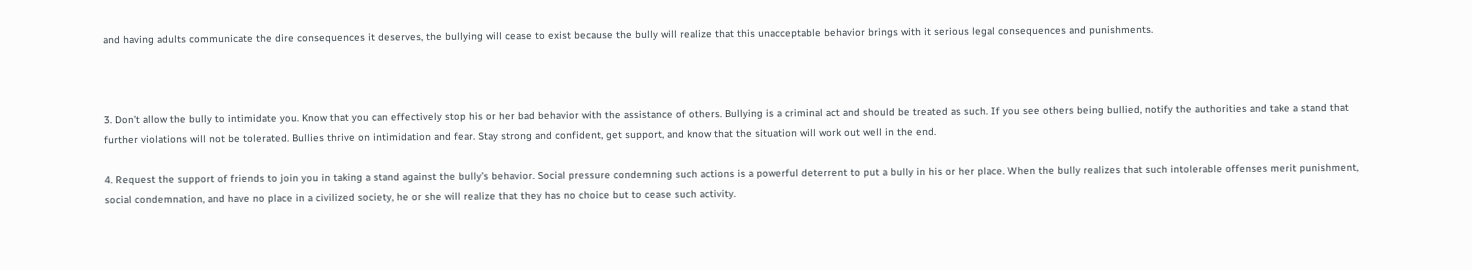and having adults communicate the dire consequences it deserves, the bullying will cease to exist because the bully will realize that this unacceptable behavior brings with it serious legal consequences and punishments.



3. Don’t allow the bully to intimidate you. Know that you can effectively stop his or her bad behavior with the assistance of others. Bullying is a criminal act and should be treated as such. If you see others being bullied, notify the authorities and take a stand that further violations will not be tolerated. Bullies thrive on intimidation and fear. Stay strong and confident, get support, and know that the situation will work out well in the end.

4. Request the support of friends to join you in taking a stand against the bully’s behavior. Social pressure condemning such actions is a powerful deterrent to put a bully in his or her place. When the bully realizes that such intolerable offenses merit punishment, social condemnation, and have no place in a civilized society, he or she will realize that they has no choice but to cease such activity.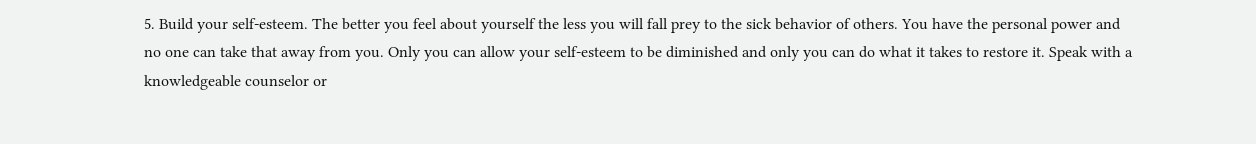5. Build your self-esteem. The better you feel about yourself the less you will fall prey to the sick behavior of others. You have the personal power and no one can take that away from you. Only you can allow your self-esteem to be diminished and only you can do what it takes to restore it. Speak with a knowledgeable counselor or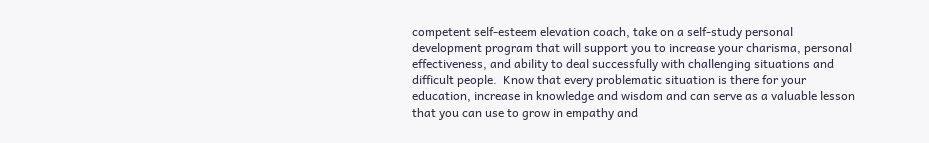competent self-esteem elevation coach, take on a self-study personal development program that will support you to increase your charisma, personal effectiveness, and ability to deal successfully with challenging situations and difficult people.  Know that every problematic situation is there for your education, increase in knowledge and wisdom and can serve as a valuable lesson that you can use to grow in empathy and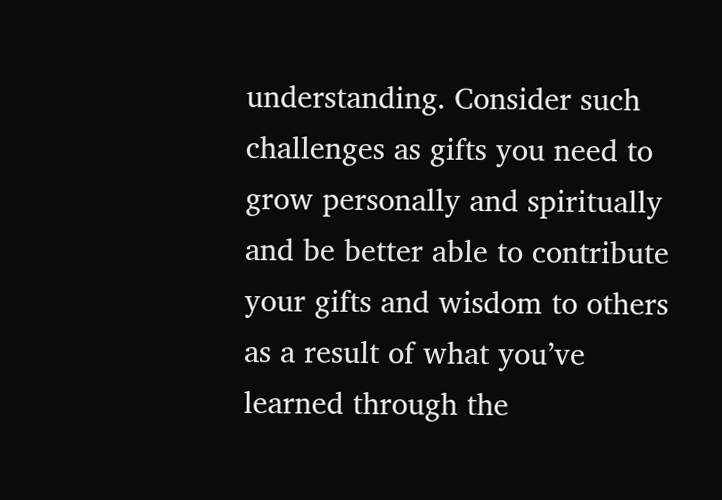understanding. Consider such challenges as gifts you need to grow personally and spiritually and be better able to contribute your gifts and wisdom to others as a result of what you’ve learned through the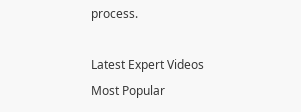process.

Latest Expert Videos
Most Popular